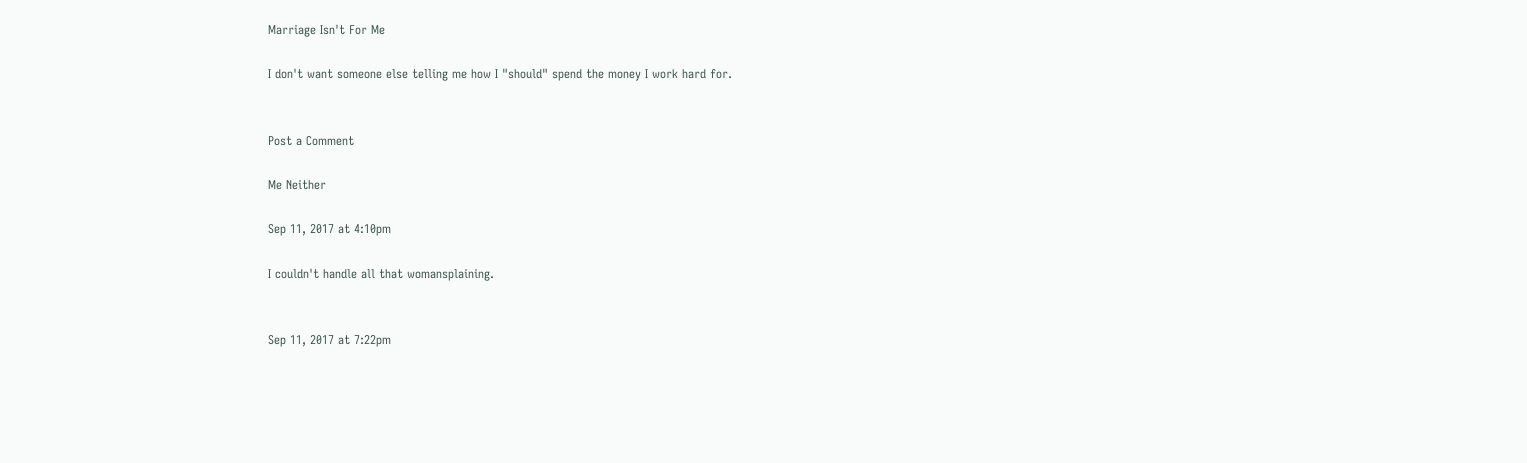Marriage Isn't For Me

I don't want someone else telling me how I "should" spend the money I work hard for.


Post a Comment

Me Neither

Sep 11, 2017 at 4:10pm

I couldn't handle all that womansplaining.


Sep 11, 2017 at 7:22pm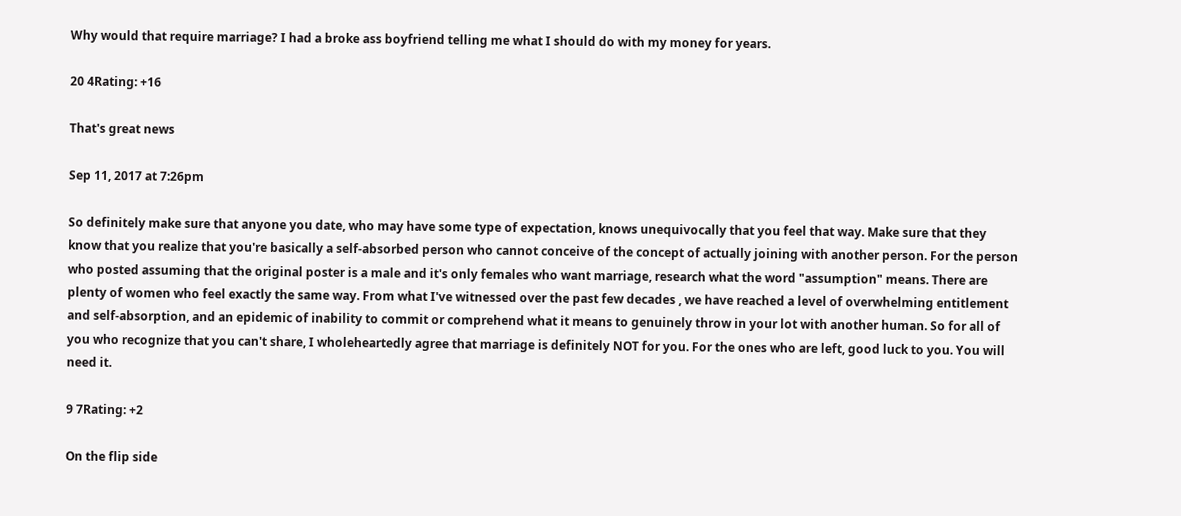Why would that require marriage? I had a broke ass boyfriend telling me what I should do with my money for years.

20 4Rating: +16

That's great news

Sep 11, 2017 at 7:26pm

So definitely make sure that anyone you date, who may have some type of expectation, knows unequivocally that you feel that way. Make sure that they know that you realize that you're basically a self-absorbed person who cannot conceive of the concept of actually joining with another person. For the person who posted assuming that the original poster is a male and it's only females who want marriage, research what the word "assumption" means. There are plenty of women who feel exactly the same way. From what I've witnessed over the past few decades , we have reached a level of overwhelming entitlement and self-absorption, and an epidemic of inability to commit or comprehend what it means to genuinely throw in your lot with another human. So for all of you who recognize that you can't share, I wholeheartedly agree that marriage is definitely NOT for you. For the ones who are left, good luck to you. You will need it.

9 7Rating: +2

On the flip side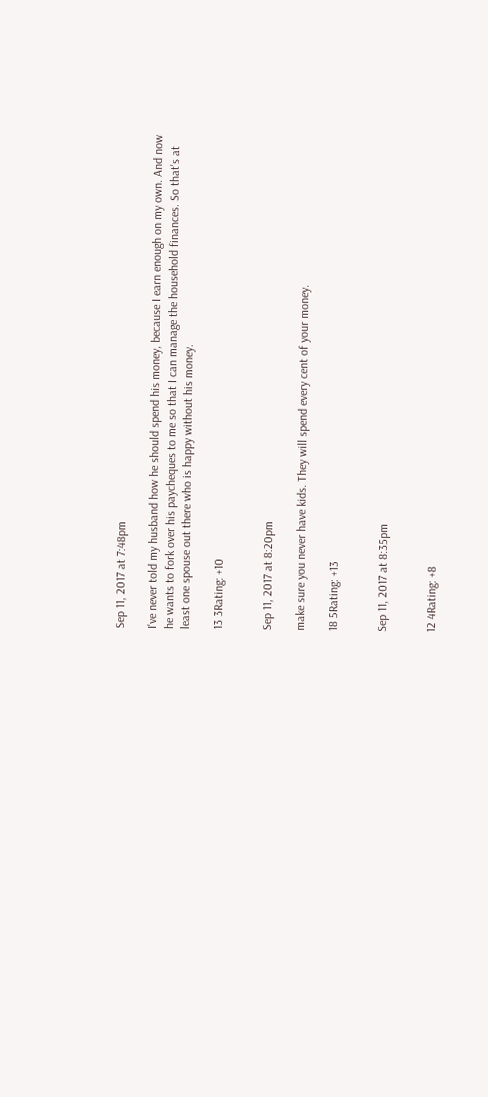Sep 11, 2017 at 7:48pm

I've never told my husband how he should spend his money, because I earn enough on my own. And now he wants to fork over his paycheques to me so that I can manage the household finances. So that's at least one spouse out there who is happy without his money.

13 3Rating: +10


Sep 11, 2017 at 8:20pm

make sure you never have kids. They will spend every cent of your money.

18 5Rating: +13


Sep 11, 2017 at 8:35pm


12 4Rating: +8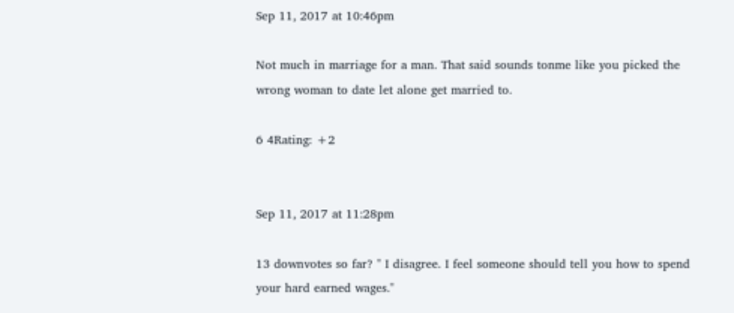Sep 11, 2017 at 10:46pm

Not much in marriage for a man. That said sounds tonme like you picked the wrong woman to date let alone get married to.

6 4Rating: +2


Sep 11, 2017 at 11:28pm

13 downvotes so far? " I disagree. I feel someone should tell you how to spend your hard earned wages."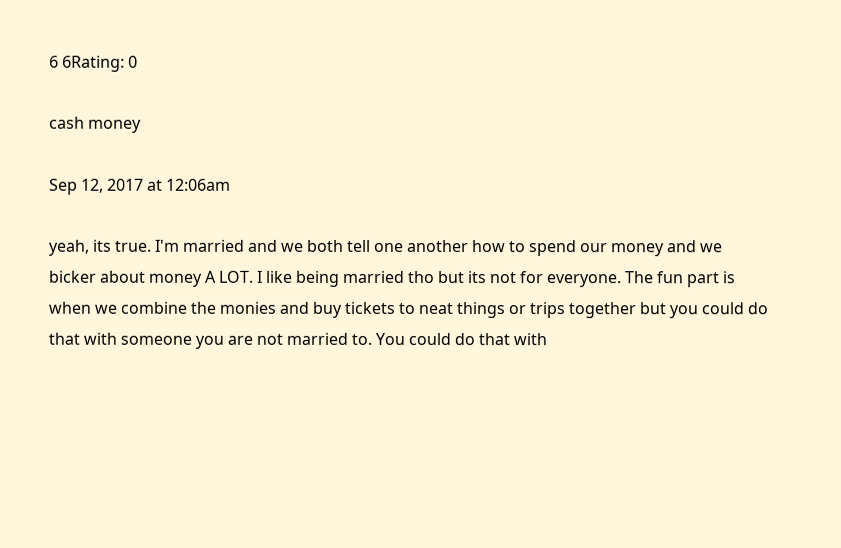6 6Rating: 0

cash money

Sep 12, 2017 at 12:06am

yeah, its true. I'm married and we both tell one another how to spend our money and we bicker about money A LOT. I like being married tho but its not for everyone. The fun part is when we combine the monies and buy tickets to neat things or trips together but you could do that with someone you are not married to. You could do that with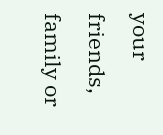your friends, family or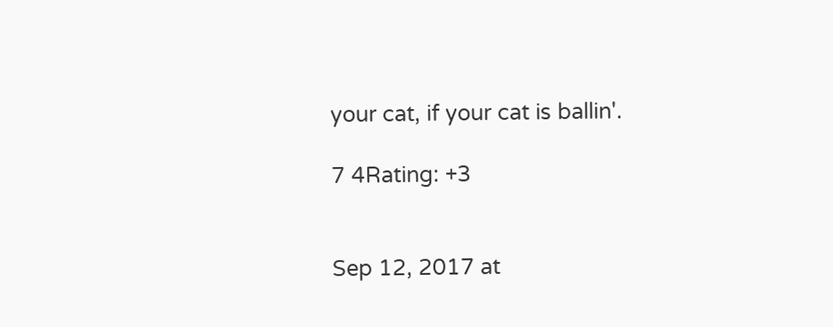your cat, if your cat is ballin'.

7 4Rating: +3


Sep 12, 2017 at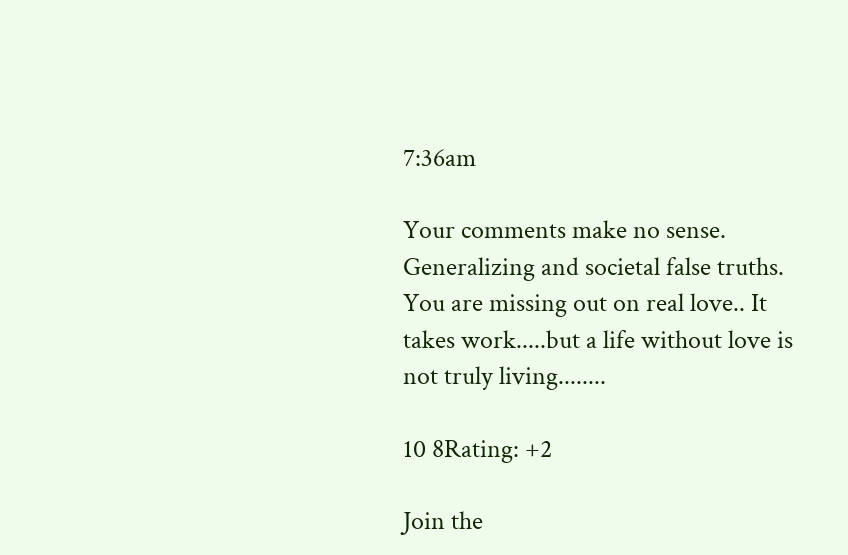7:36am

Your comments make no sense. Generalizing and societal false truths.
You are missing out on real love.. It takes work.....but a life without love is not truly living........

10 8Rating: +2

Join the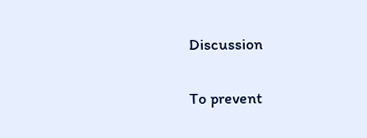Discussion

To prevent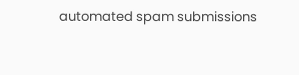automated spam submissions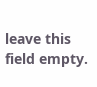leave this field empty.